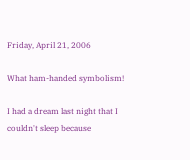Friday, April 21, 2006

What ham-handed symbolism!

I had a dream last night that I couldn't sleep because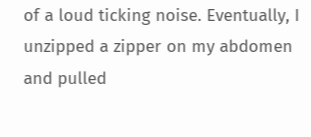of a loud ticking noise. Eventually, I unzipped a zipper on my abdomen and pulled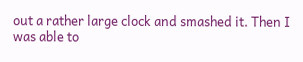out a rather large clock and smashed it. Then I was able to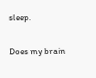sleep.

Does my brain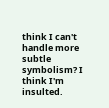think I can't handle more subtle symbolism? I think I'm insulted.